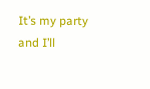It’s my party and I’ll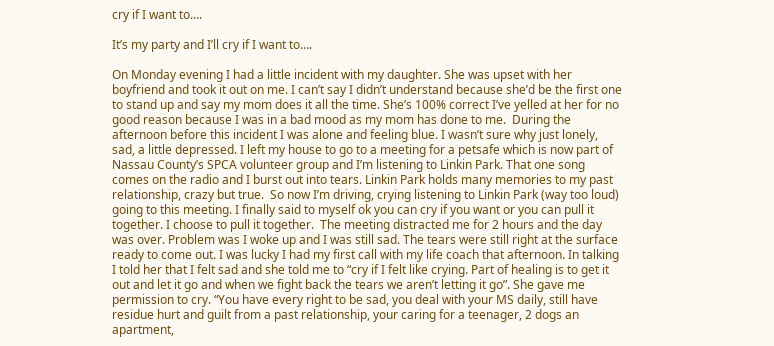cry if I want to….

It’s my party and I’ll cry if I want to….

On Monday evening I had a little incident with my daughter. She was upset with her boyfriend and took it out on me. I can’t say I didn’t understand because she’d be the first one to stand up and say my mom does it all the time. She’s 100% correct I’ve yelled at her for no good reason because I was in a bad mood as my mom has done to me.  During the afternoon before this incident I was alone and feeling blue. I wasn’t sure why just lonely, sad, a little depressed. I left my house to go to a meeting for a petsafe which is now part of Nassau County’s SPCA volunteer group and I’m listening to Linkin Park. That one song comes on the radio and I burst out into tears. Linkin Park holds many memories to my past relationship, crazy but true.  So now I’m driving, crying listening to Linkin Park (way too loud) going to this meeting. I finally said to myself ok you can cry if you want or you can pull it together. I choose to pull it together.  The meeting distracted me for 2 hours and the day was over. Problem was I woke up and I was still sad. The tears were still right at the surface ready to come out. I was lucky I had my first call with my life coach that afternoon. In talking I told her that I felt sad and she told me to “cry if I felt like crying. Part of healing is to get it out and let it go and when we fight back the tears we aren’t letting it go”. She gave me permission to cry. “You have every right to be sad, you deal with your MS daily, still have residue hurt and guilt from a past relationship, your caring for a teenager, 2 dogs an apartment,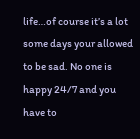life…of course it’s a lot some days your allowed to be sad. No one is happy 24/7 and you have to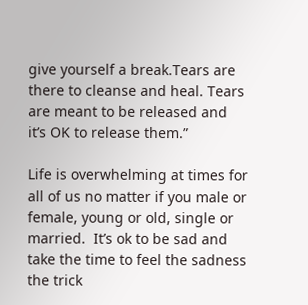give yourself a break.Tears are there to cleanse and heal. Tears are meant to be released and it’s OK to release them.”

Life is overwhelming at times for all of us no matter if you male or female, young or old, single or married.  It’s ok to be sad and take the time to feel the sadness the trick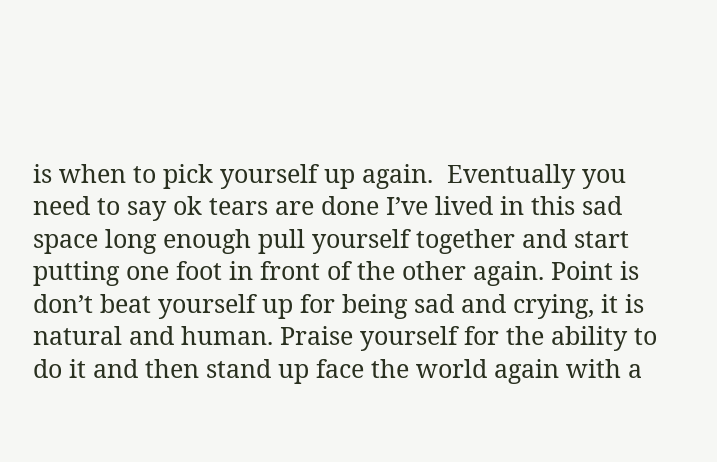is when to pick yourself up again.  Eventually you need to say ok tears are done I’ve lived in this sad space long enough pull yourself together and start putting one foot in front of the other again. Point is don’t beat yourself up for being sad and crying, it is natural and human. Praise yourself for the ability to do it and then stand up face the world again with a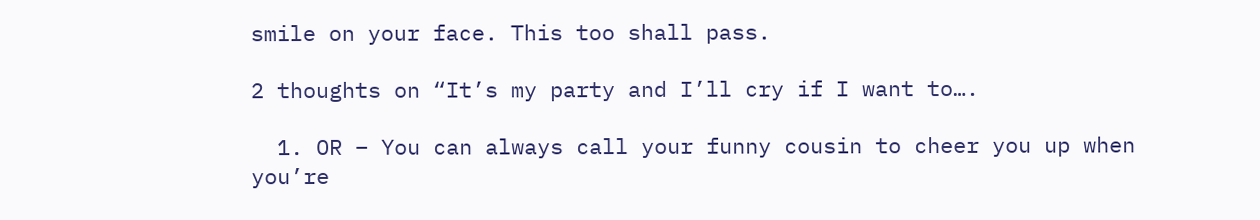smile on your face. This too shall pass.

2 thoughts on “It’s my party and I’ll cry if I want to….

  1. OR – You can always call your funny cousin to cheer you up when you’re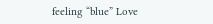feeling “blue” Love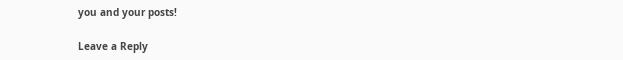you and your posts!

Leave a Reply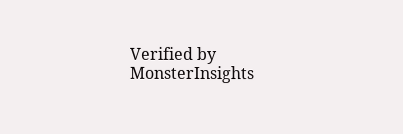Verified by MonsterInsights